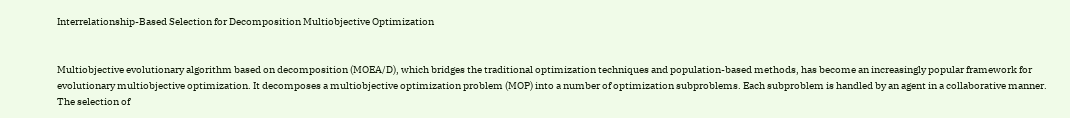Interrelationship-Based Selection for Decomposition Multiobjective Optimization


Multiobjective evolutionary algorithm based on decomposition (MOEA/D), which bridges the traditional optimization techniques and population-based methods, has become an increasingly popular framework for evolutionary multiobjective optimization. It decomposes a multiobjective optimization problem (MOP) into a number of optimization subproblems. Each subproblem is handled by an agent in a collaborative manner. The selection of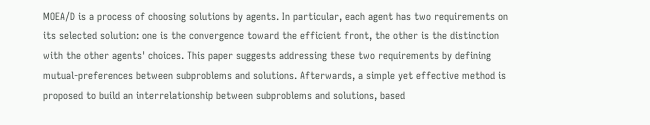MOEA/D is a process of choosing solutions by agents. In particular, each agent has two requirements on its selected solution: one is the convergence toward the efficient front, the other is the distinction with the other agents' choices. This paper suggests addressing these two requirements by defining mutual-preferences between subproblems and solutions. Afterwards, a simple yet effective method is proposed to build an interrelationship between subproblems and solutions, based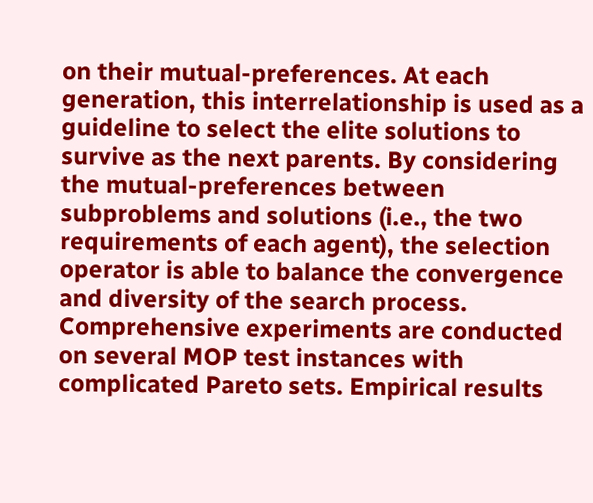on their mutual-preferences. At each generation, this interrelationship is used as a guideline to select the elite solutions to survive as the next parents. By considering the mutual-preferences between subproblems and solutions (i.e., the two requirements of each agent), the selection operator is able to balance the convergence and diversity of the search process. Comprehensive experiments are conducted on several MOP test instances with complicated Pareto sets. Empirical results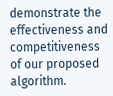demonstrate the effectiveness and competitiveness of our proposed algorithm.